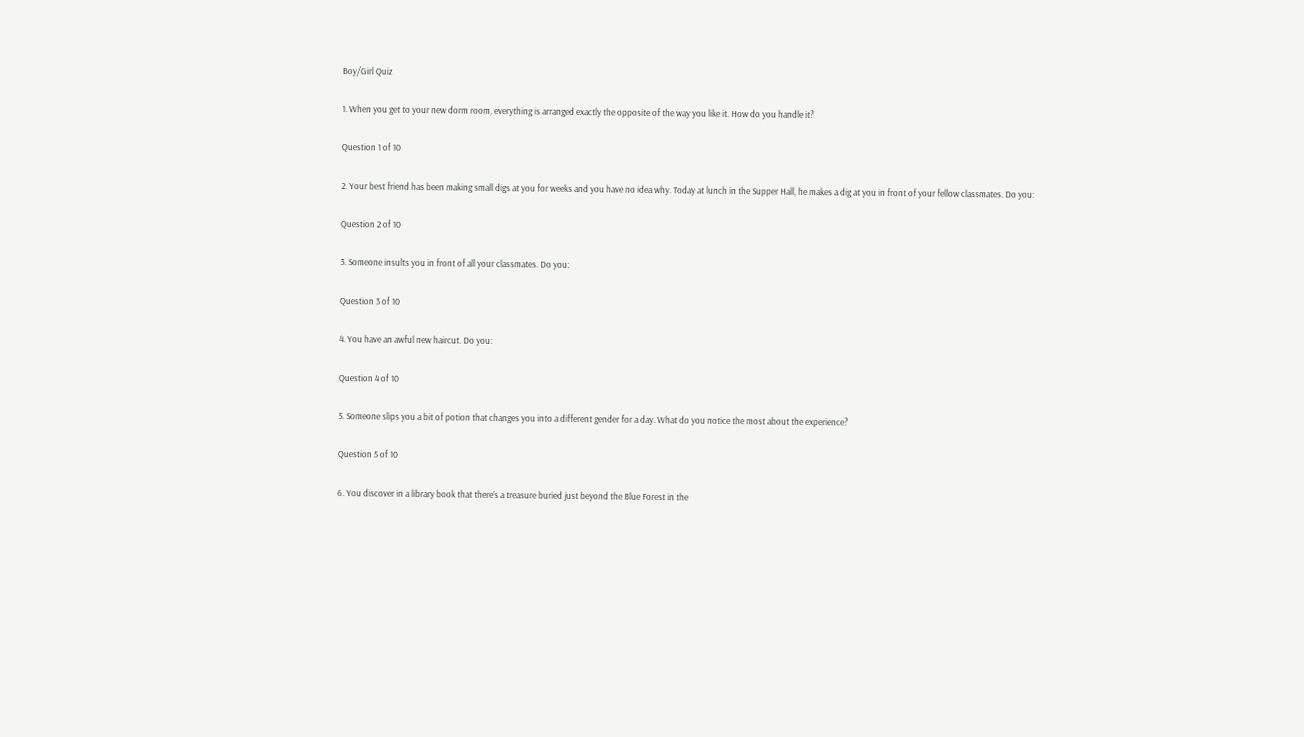Boy/Girl Quiz

1. When you get to your new dorm room, everything is arranged exactly the opposite of the way you like it. How do you handle it?

Question 1 of 10

2. Your best friend has been making small digs at you for weeks and you have no idea why. Today at lunch in the Supper Hall, he makes a dig at you in front of your fellow classmates. Do you:

Question 2 of 10

3. Someone insults you in front of all your classmates. Do you:

Question 3 of 10

4. You have an awful new haircut. Do you:

Question 4 of 10

5. Someone slips you a bit of potion that changes you into a different gender for a day. What do you notice the most about the experience?

Question 5 of 10

6. You discover in a library book that there’s a treasure buried just beyond the Blue Forest in the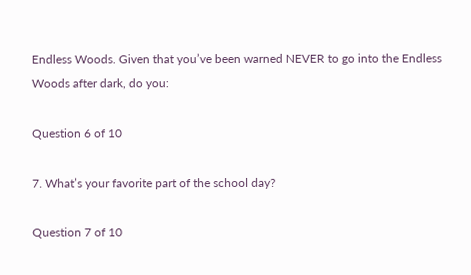Endless Woods. Given that you’ve been warned NEVER to go into the Endless Woods after dark, do you:

Question 6 of 10

7. What’s your favorite part of the school day?

Question 7 of 10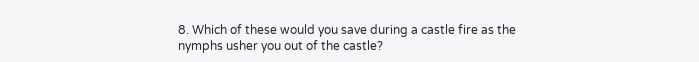8. Which of these would you save during a castle fire as the nymphs usher you out of the castle?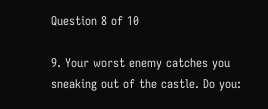Question 8 of 10

9. Your worst enemy catches you sneaking out of the castle. Do you: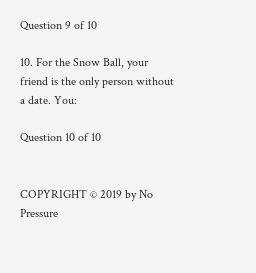Question 9 of 10

10. For the Snow Ball, your friend is the only person without a date. You:

Question 10 of 10


COPYRIGHT © 2019 by No Pressure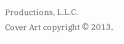Productions, L.L.C.
Cover Art copyright © 2013,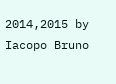2014,2015 by Iacopo Bruno